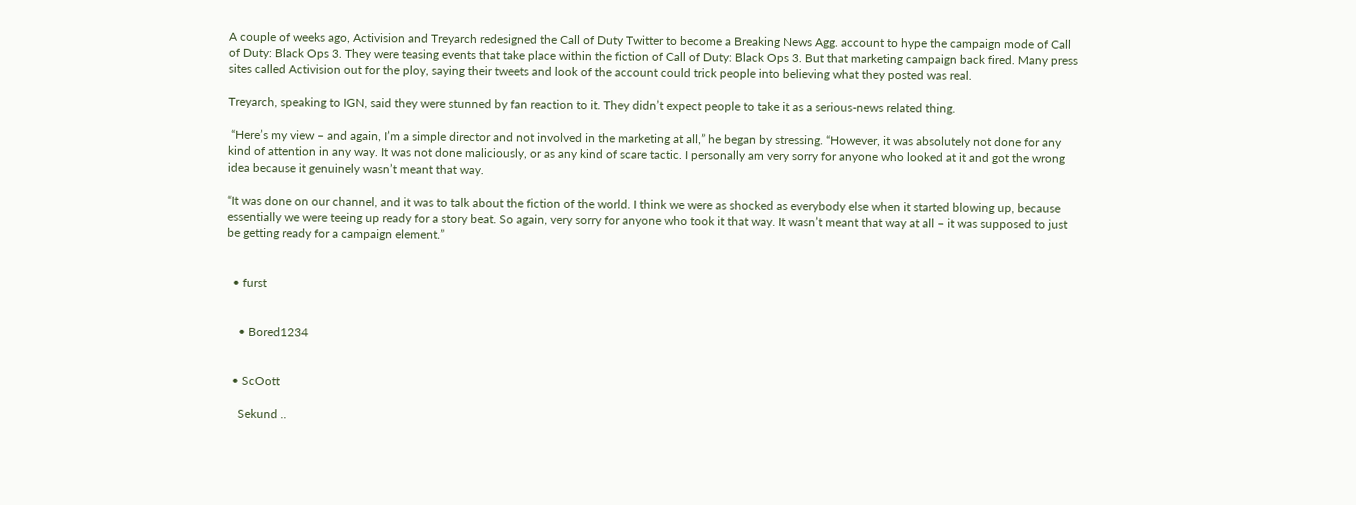A couple of weeks ago, Activision and Treyarch redesigned the Call of Duty Twitter to become a Breaking News Agg. account to hype the campaign mode of Call of Duty: Black Ops 3. They were teasing events that take place within the fiction of Call of Duty: Black Ops 3. But that marketing campaign back fired. Many press sites called Activision out for the ploy, saying their tweets and look of the account could trick people into believing what they posted was real.

Treyarch, speaking to IGN, said they were stunned by fan reaction to it. They didn’t expect people to take it as a serious-news related thing.

 “Here’s my view – and again, I’m a simple director and not involved in the marketing at all,” he began by stressing. “However, it was absolutely not done for any kind of attention in any way. It was not done maliciously, or as any kind of scare tactic. I personally am very sorry for anyone who looked at it and got the wrong idea because it genuinely wasn’t meant that way.

“It was done on our channel, and it was to talk about the fiction of the world. I think we were as shocked as everybody else when it started blowing up, because essentially we were teeing up ready for a story beat. So again, very sorry for anyone who took it that way. It wasn’t meant that way at all – it was supposed to just be getting ready for a campaign element.”


  • furst


    • Bored1234


  • ScOott

    Sekund ..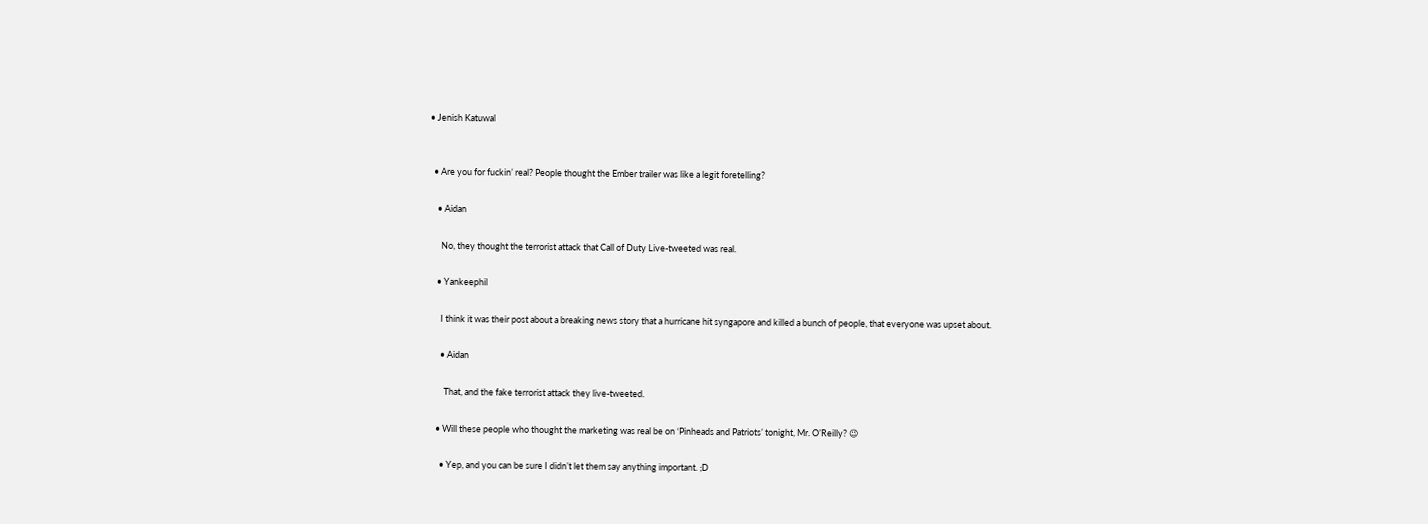• Jenish Katuwal


  • Are you for fuckin’ real? People thought the Ember trailer was like a legit foretelling?

    • Aidan

      No, they thought the terrorist attack that Call of Duty Live-tweeted was real.

    • Yankeephil

      I think it was their post about a breaking news story that a hurricane hit syngapore and killed a bunch of people, that everyone was upset about.

      • Aidan

        That, and the fake terrorist attack they live-tweeted.

    • Will these people who thought the marketing was real be on ‘Pinheads and Patriots’ tonight, Mr. O’Reilly? 😉

      • Yep, and you can be sure I didn’t let them say anything important. ;D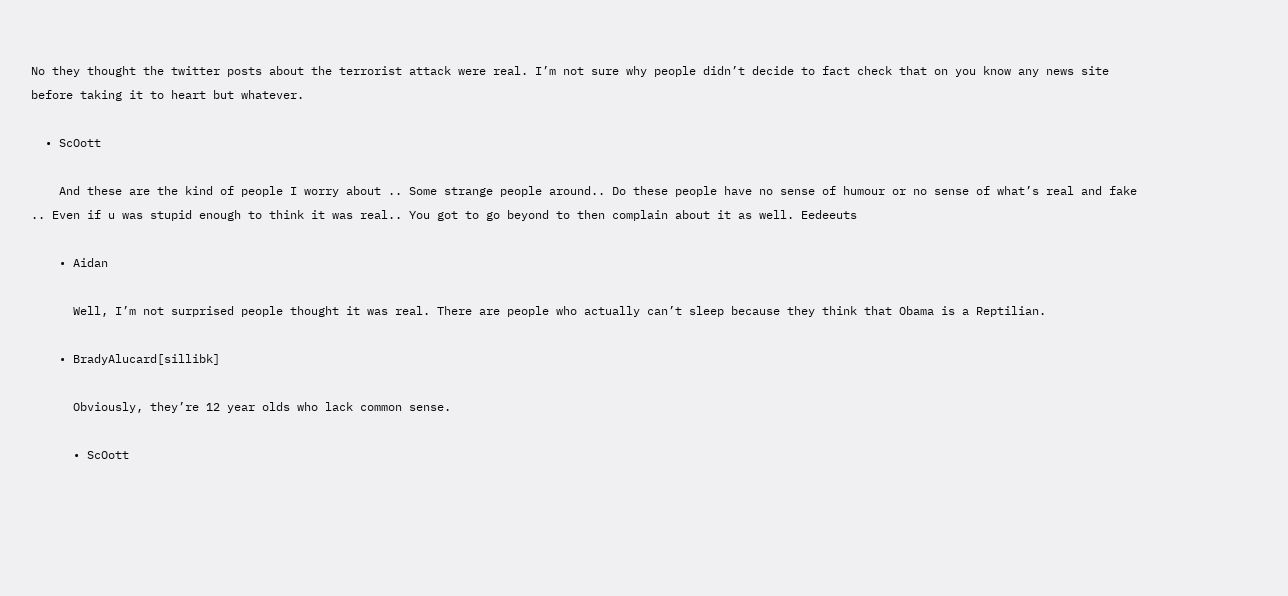No they thought the twitter posts about the terrorist attack were real. I’m not sure why people didn’t decide to fact check that on you know any news site before taking it to heart but whatever.

  • ScOott

    And these are the kind of people I worry about .. Some strange people around.. Do these people have no sense of humour or no sense of what’s real and fake .. Even if u was stupid enough to think it was real.. You got to go beyond to then complain about it as well. Eedeeuts

    • Aidan

      Well, I’m not surprised people thought it was real. There are people who actually can’t sleep because they think that Obama is a Reptilian.

    • BradyAlucard[sillibk]

      Obviously, they’re 12 year olds who lack common sense.

      • ScOott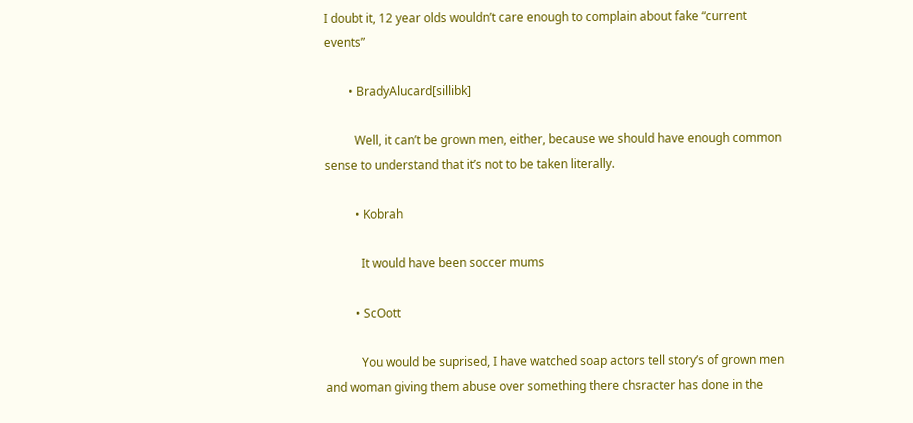I doubt it, 12 year olds wouldn’t care enough to complain about fake “current events”

        • BradyAlucard[sillibk]

          Well, it can’t be grown men, either, because we should have enough common sense to understand that it’s not to be taken literally.

          • Kobrah

            It would have been soccer mums

          • ScOott

            You would be suprised, I have watched soap actors tell story’s of grown men and woman giving them abuse over something there chsracter has done in the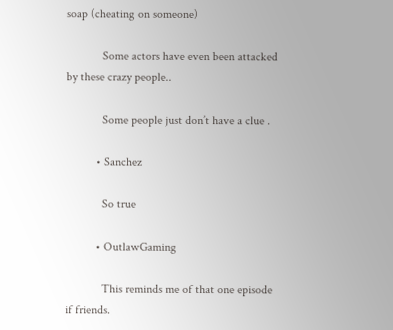soap (cheating on someone)

            Some actors have even been attacked by these crazy people..

            Some people just don’t have a clue .

          • Sanchez

            So true

          • OutlawGaming

            This reminds me of that one episode if friends.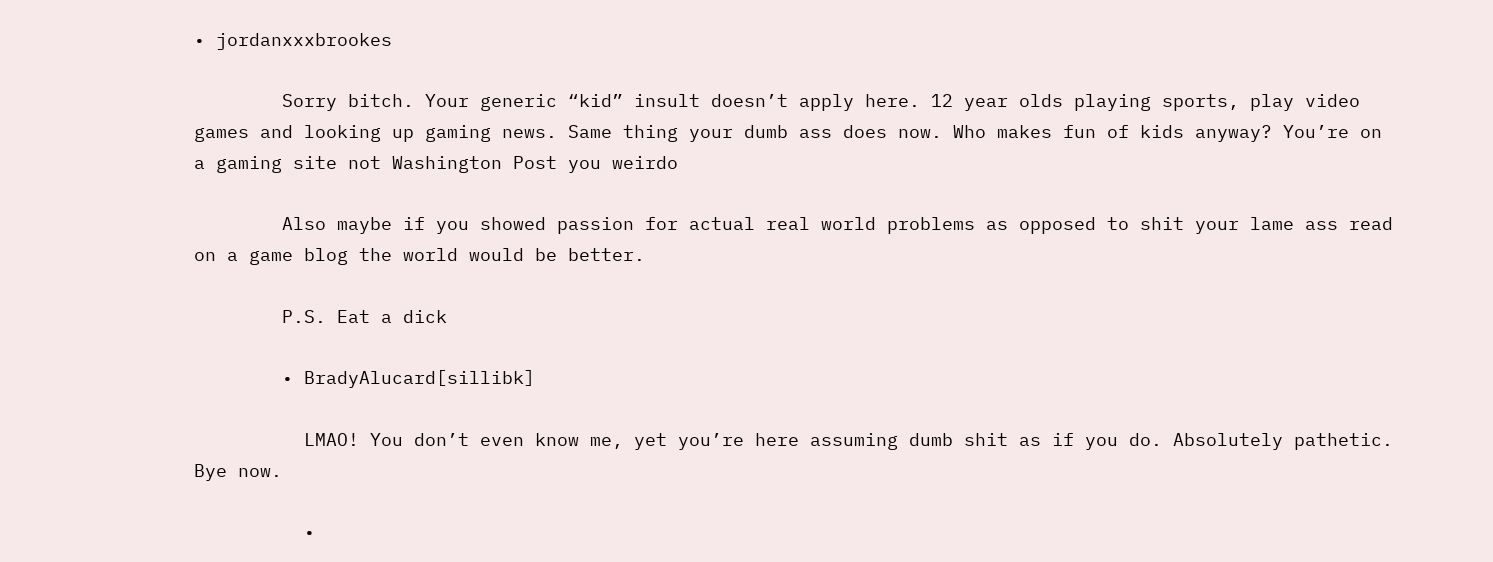• jordanxxxbrookes

        Sorry bitch. Your generic “kid” insult doesn’t apply here. 12 year olds playing sports, play video games and looking up gaming news. Same thing your dumb ass does now. Who makes fun of kids anyway? You’re on a gaming site not Washington Post you weirdo

        Also maybe if you showed passion for actual real world problems as opposed to shit your lame ass read on a game blog the world would be better.

        P.S. Eat a dick

        • BradyAlucard[sillibk]

          LMAO! You don’t even know me, yet you’re here assuming dumb shit as if you do. Absolutely pathetic. Bye now.

          •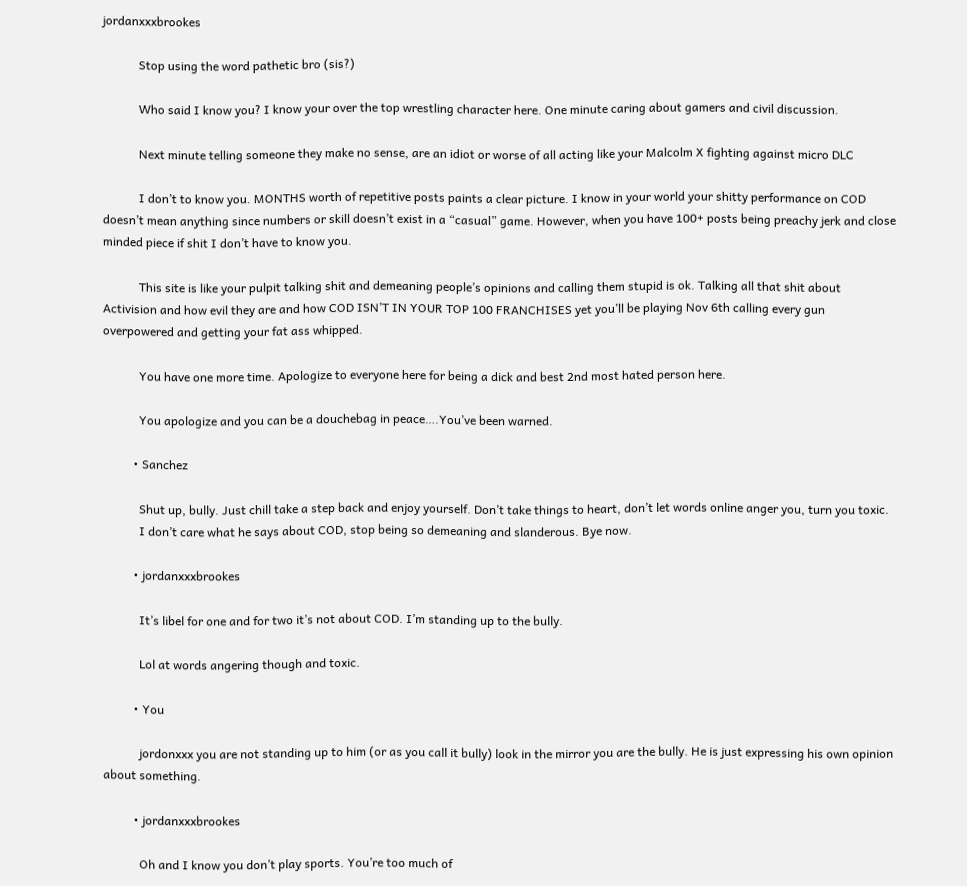jordanxxxbrookes

            Stop using the word pathetic bro (sis?)

            Who said I know you? I know your over the top wrestling character here. One minute caring about gamers and civil discussion.

            Next minute telling someone they make no sense, are an idiot or worse of all acting like your Malcolm X fighting against micro DLC

            I don’t to know you. MONTHS worth of repetitive posts paints a clear picture. I know in your world your shitty performance on COD doesn’t mean anything since numbers or skill doesn’t exist in a “casual” game. However, when you have 100+ posts being preachy jerk and close minded piece if shit I don’t have to know you.

            This site is like your pulpit talking shit and demeaning people’s opinions and calling them stupid is ok. Talking all that shit about Activision and how evil they are and how COD ISN’T IN YOUR TOP 100 FRANCHISES yet you’ll be playing Nov 6th calling every gun overpowered and getting your fat ass whipped.

            You have one more time. Apologize to everyone here for being a dick and best 2nd most hated person here.

            You apologize and you can be a douchebag in peace….You’ve been warned.

          • Sanchez

            Shut up, bully. Just chill take a step back and enjoy yourself. Don’t take things to heart, don’t let words online anger you, turn you toxic.
            I don’t care what he says about COD, stop being so demeaning and slanderous. Bye now.

          • jordanxxxbrookes

            It’s libel for one and for two it’s not about COD. I’m standing up to the bully.

            Lol at words angering though and toxic.

          • You

            jordonxxx you are not standing up to him (or as you call it bully) look in the mirror you are the bully. He is just expressing his own opinion about something.

          • jordanxxxbrookes

            Oh and I know you don’t play sports. You’re too much of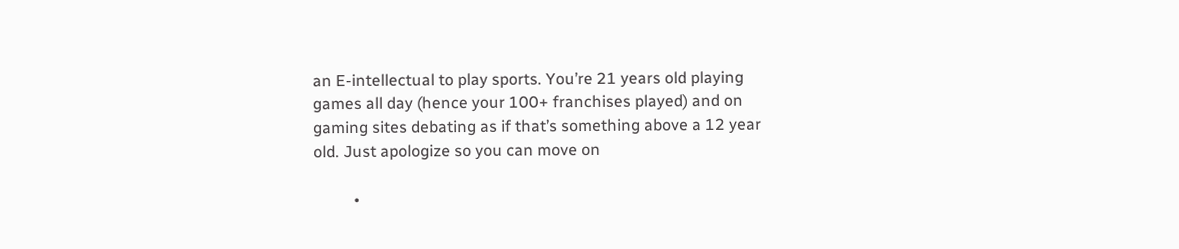an E-intellectual to play sports. You’re 21 years old playing games all day (hence your 100+ franchises played) and on gaming sites debating as if that’s something above a 12 year old. Just apologize so you can move on

          •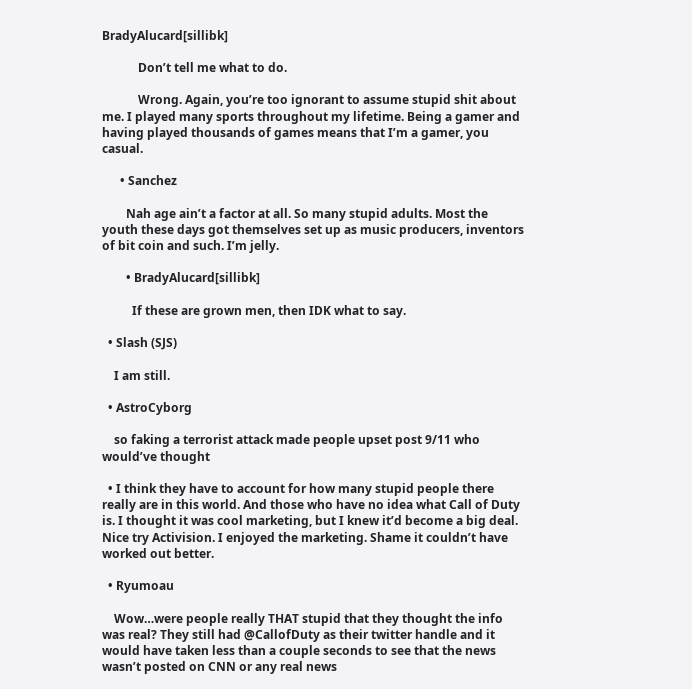BradyAlucard[sillibk]

            Don’t tell me what to do.

            Wrong. Again, you’re too ignorant to assume stupid shit about me. I played many sports throughout my lifetime. Being a gamer and having played thousands of games means that I’m a gamer, you casual.

      • Sanchez

        Nah age ain’t a factor at all. So many stupid adults. Most the youth these days got themselves set up as music producers, inventors of bit coin and such. I’m jelly.

        • BradyAlucard[sillibk]

          If these are grown men, then IDK what to say.

  • Slash (SJS)

    I am still.

  • AstroCyborg

    so faking a terrorist attack made people upset post 9/11 who would’ve thought

  • I think they have to account for how many stupid people there really are in this world. And those who have no idea what Call of Duty is. I thought it was cool marketing, but I knew it’d become a big deal. Nice try Activision. I enjoyed the marketing. Shame it couldn’t have worked out better.

  • Ryumoau

    Wow…were people really THAT stupid that they thought the info was real? They still had @CallofDuty as their twitter handle and it would have taken less than a couple seconds to see that the news wasn’t posted on CNN or any real news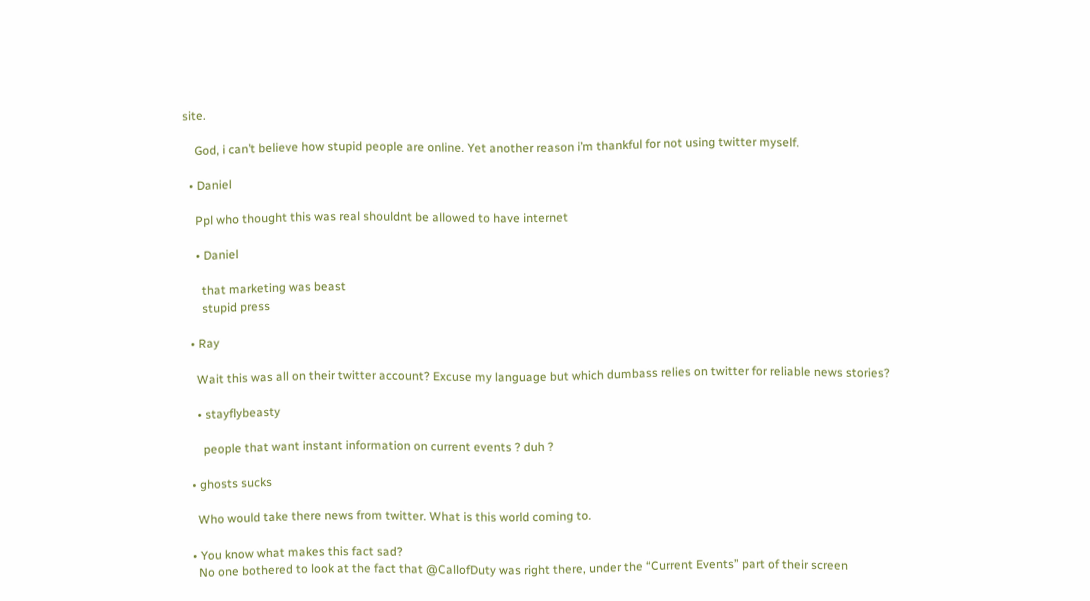site.

    God, i can’t believe how stupid people are online. Yet another reason i’m thankful for not using twitter myself.

  • Daniel

    Ppl who thought this was real shouldnt be allowed to have internet

    • Daniel

      that marketing was beast
      stupid press

  • Ray

    Wait this was all on their twitter account? Excuse my language but which dumbass relies on twitter for reliable news stories?

    • stayflybeasty

      people that want instant information on current events ? duh ?

  • ghosts sucks

    Who would take there news from twitter. What is this world coming to.

  • You know what makes this fact sad?
    No one bothered to look at the fact that @CallofDuty was right there, under the “Current Events” part of their screen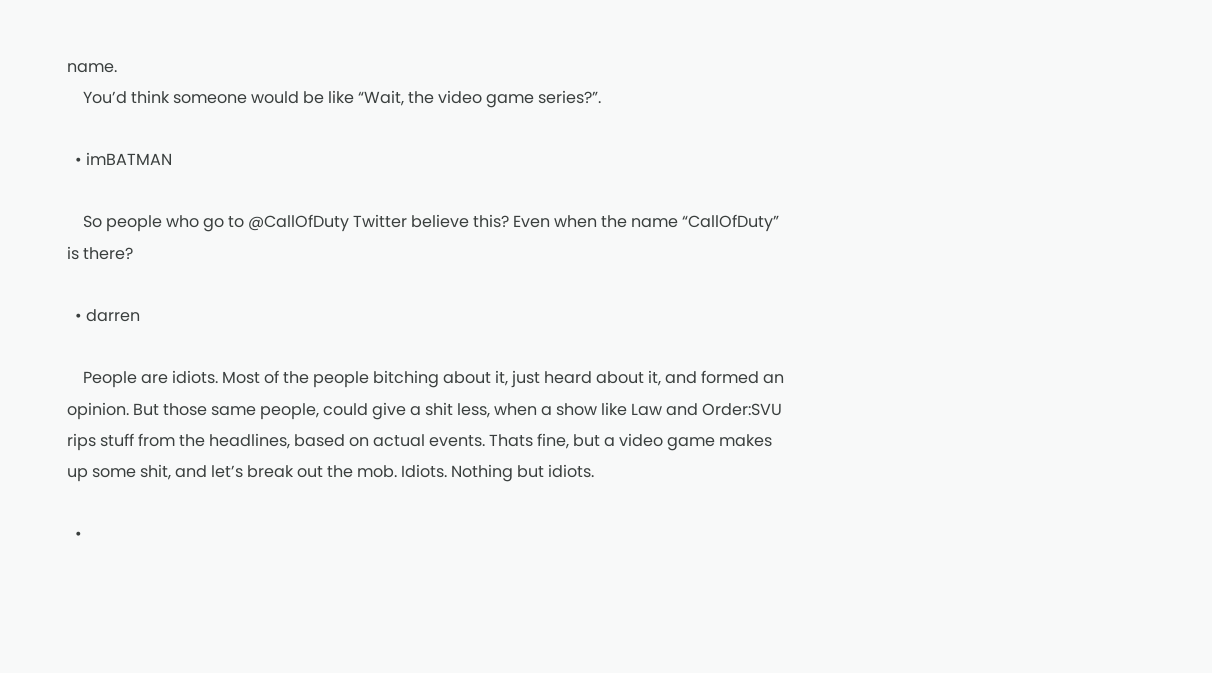name.
    You’d think someone would be like “Wait, the video game series?”.

  • imBATMAN

    So people who go to @CallOfDuty Twitter believe this? Even when the name “CallOfDuty” is there?

  • darren

    People are idiots. Most of the people bitching about it, just heard about it, and formed an opinion. But those same people, could give a shit less, when a show like Law and Order:SVU rips stuff from the headlines, based on actual events. Thats fine, but a video game makes up some shit, and let’s break out the mob. Idiots. Nothing but idiots.

  •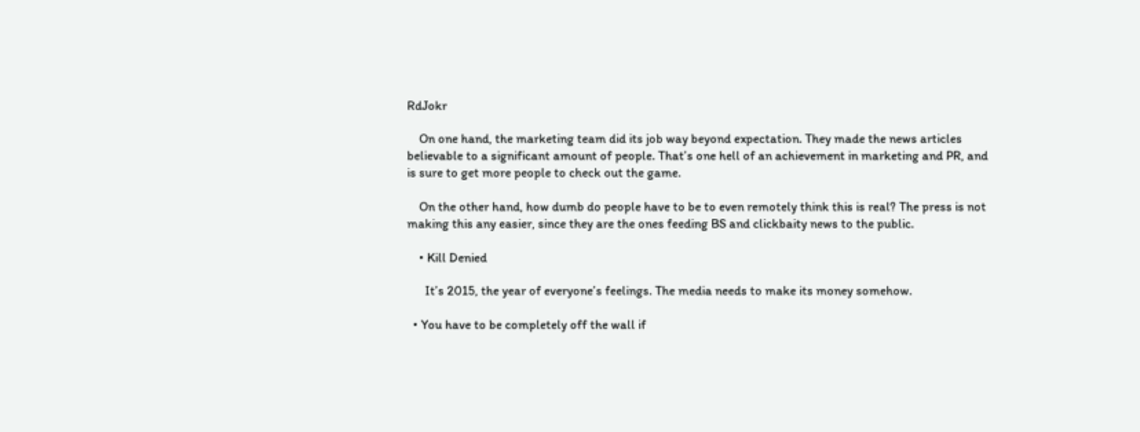RdJokr

    On one hand, the marketing team did its job way beyond expectation. They made the news articles believable to a significant amount of people. That’s one hell of an achievement in marketing and PR, and is sure to get more people to check out the game.

    On the other hand, how dumb do people have to be to even remotely think this is real? The press is not making this any easier, since they are the ones feeding BS and clickbaity news to the public.

    • Kill Denied

      It’s 2015, the year of everyone’s feelings. The media needs to make its money somehow.

  • You have to be completely off the wall if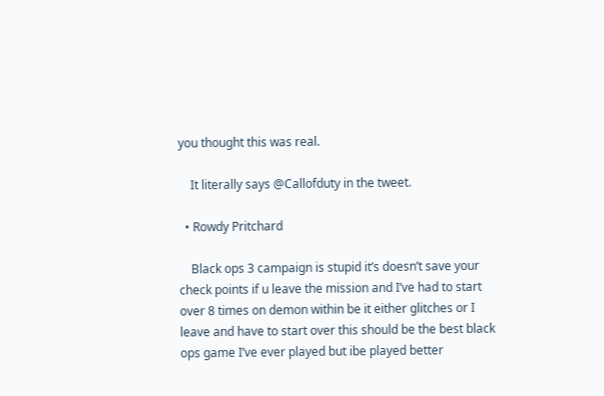you thought this was real.

    It literally says @Callofduty in the tweet.

  • Rowdy Pritchard

    Black ops 3 campaign is stupid it’s doesn’t save your check points if u leave the mission and I’ve had to start over 8 times on demon within be it either glitches or I leave and have to start over this should be the best black ops game I’ve ever played but ibe played better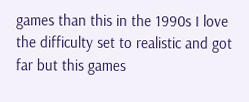games than this in the 1990s I love the difficulty set to realistic and got far but this games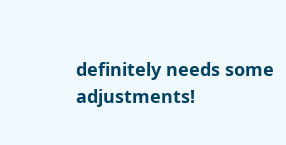definitely needs some adjustments!